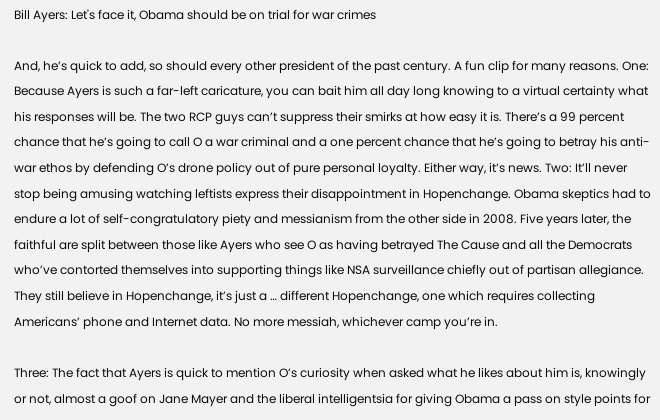Bill Ayers: Let's face it, Obama should be on trial for war crimes

And, he’s quick to add, so should every other president of the past century. A fun clip for many reasons. One: Because Ayers is such a far-left caricature, you can bait him all day long knowing to a virtual certainty what his responses will be. The two RCP guys can’t suppress their smirks at how easy it is. There’s a 99 percent chance that he’s going to call O a war criminal and a one percent chance that he’s going to betray his anti-war ethos by defending O’s drone policy out of pure personal loyalty. Either way, it’s news. Two: It’ll never stop being amusing watching leftists express their disappointment in Hopenchange. Obama skeptics had to endure a lot of self-congratulatory piety and messianism from the other side in 2008. Five years later, the faithful are split between those like Ayers who see O as having betrayed The Cause and all the Democrats who’ve contorted themselves into supporting things like NSA surveillance chiefly out of partisan allegiance. They still believe in Hopenchange, it’s just a … different Hopenchange, one which requires collecting Americans’ phone and Internet data. No more messiah, whichever camp you’re in.

Three: The fact that Ayers is quick to mention O’s curiosity when asked what he likes about him is, knowingly or not, almost a goof on Jane Mayer and the liberal intelligentsia for giving Obama a pass on style points for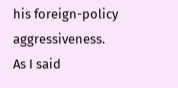his foreign-policy aggressiveness. As I said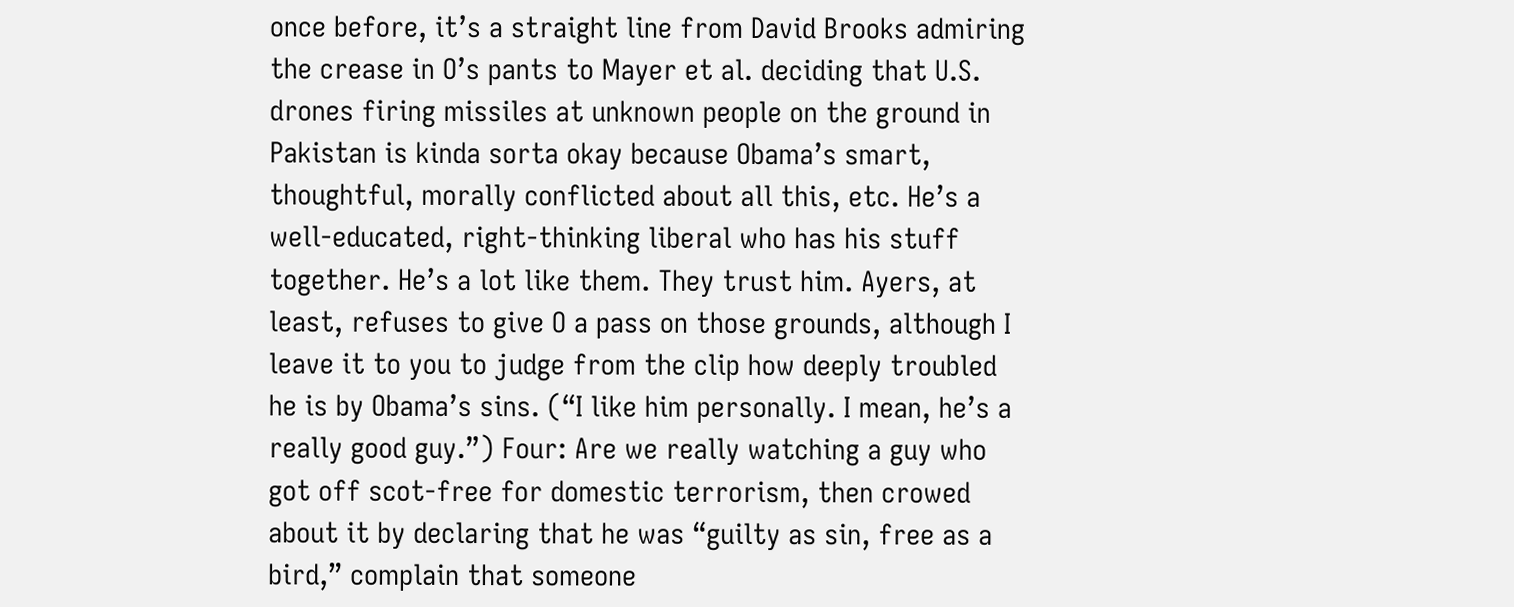once before, it’s a straight line from David Brooks admiring the crease in O’s pants to Mayer et al. deciding that U.S. drones firing missiles at unknown people on the ground in Pakistan is kinda sorta okay because Obama’s smart, thoughtful, morally conflicted about all this, etc. He’s a well-educated, right-thinking liberal who has his stuff together. He’s a lot like them. They trust him. Ayers, at least, refuses to give O a pass on those grounds, although I leave it to you to judge from the clip how deeply troubled he is by Obama’s sins. (“I like him personally. I mean, he’s a really good guy.”) Four: Are we really watching a guy who got off scot-free for domestic terrorism, then crowed about it by declaring that he was “guilty as sin, free as a bird,” complain that someone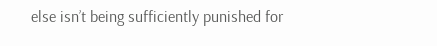else isn’t being sufficiently punished for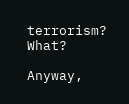terrorism? What?

Anyway,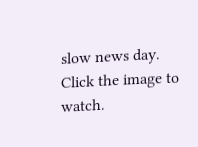slow news day. Click the image to watch.